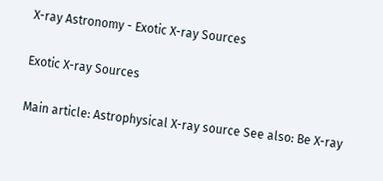X-ray Astronomy - Exotic X-ray Sources

Exotic X-ray Sources

Main article: Astrophysical X-ray source See also: Be X-ray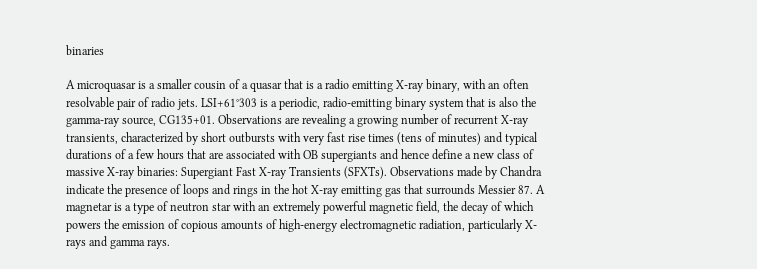binaries

A microquasar is a smaller cousin of a quasar that is a radio emitting X-ray binary, with an often resolvable pair of radio jets. LSI+61°303 is a periodic, radio-emitting binary system that is also the gamma-ray source, CG135+01. Observations are revealing a growing number of recurrent X-ray transients, characterized by short outbursts with very fast rise times (tens of minutes) and typical durations of a few hours that are associated with OB supergiants and hence define a new class of massive X-ray binaries: Supergiant Fast X-ray Transients (SFXTs). Observations made by Chandra indicate the presence of loops and rings in the hot X-ray emitting gas that surrounds Messier 87. A magnetar is a type of neutron star with an extremely powerful magnetic field, the decay of which powers the emission of copious amounts of high-energy electromagnetic radiation, particularly X-rays and gamma rays.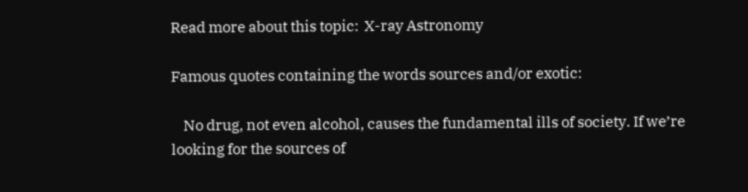Read more about this topic:  X-ray Astronomy

Famous quotes containing the words sources and/or exotic:

    No drug, not even alcohol, causes the fundamental ills of society. If we’re looking for the sources of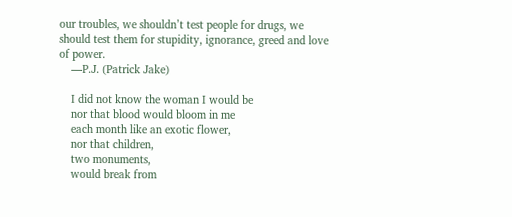our troubles, we shouldn’t test people for drugs, we should test them for stupidity, ignorance, greed and love of power.
    —P.J. (Patrick Jake)

    I did not know the woman I would be
    nor that blood would bloom in me
    each month like an exotic flower,
    nor that children,
    two monuments,
    would break from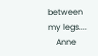between my legs....
    Anne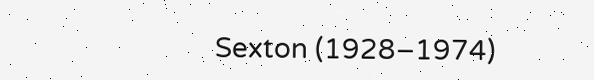Sexton (1928–1974)